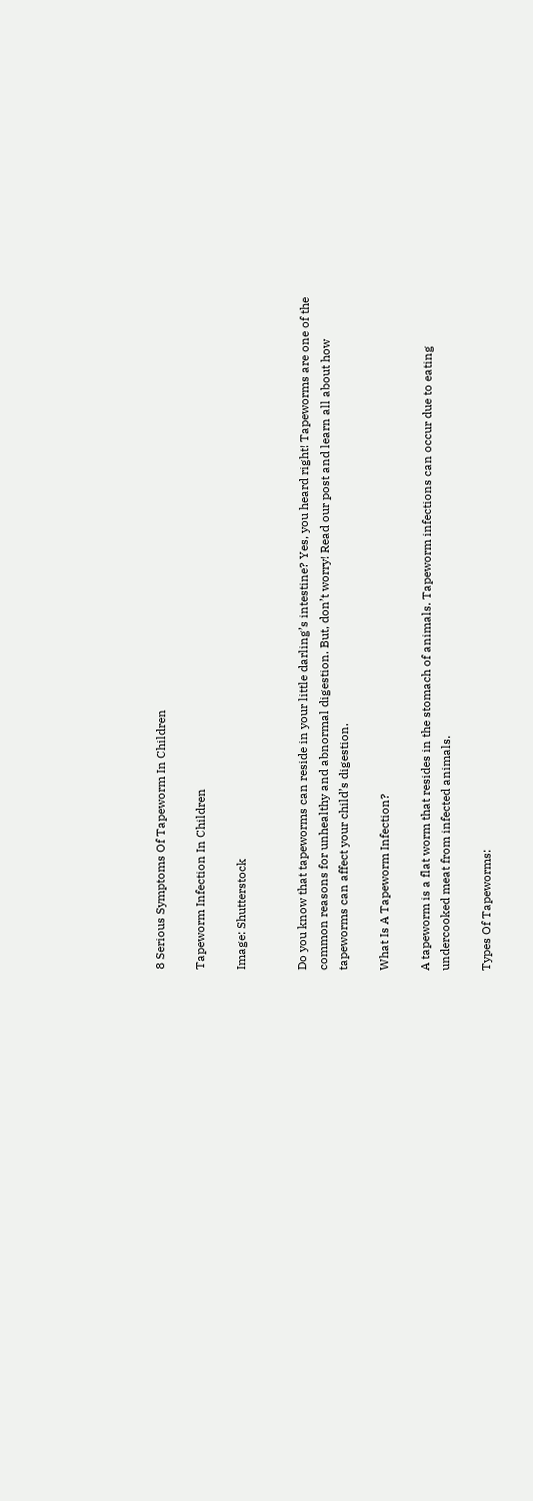8 Serious Symptoms Of Tapeworm In Children

Tapeworm Infection In Children

Image: Shutterstock


Do you know that tapeworms can reside in your little darling’s intestine? Yes, you heard right! Tapeworms are one of the common reasons for unhealthy and abnormal digestion. But, don’t worry! Read our post and learn all about how tapeworms can affect your child’s digestion.

What Is A Tapeworm Infection?

A tapeworm is a flat worm that resides in the stomach of animals. Tapeworm infections can occur due to eating undercooked meat from infected animals.

Types Of Tapeworms: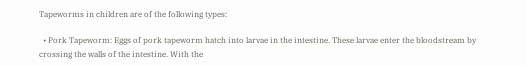Tapeworms in children are of the following types:

  • Pork Tapeworm: Eggs of pork tapeworm hatch into larvae in the intestine. These larvae enter the bloodstream by crossing the walls of the intestine. With the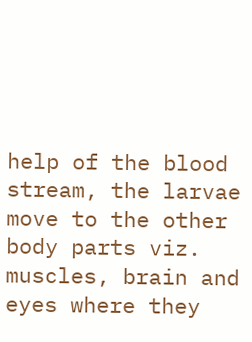help of the blood stream, the larvae move to the other body parts viz. muscles, brain and eyes where they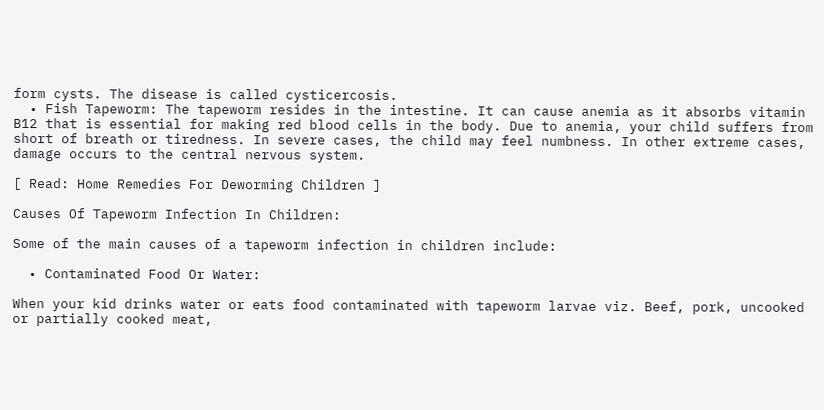form cysts. The disease is called cysticercosis.
  • Fish Tapeworm: The tapeworm resides in the intestine. It can cause anemia as it absorbs vitamin B12 that is essential for making red blood cells in the body. Due to anemia, your child suffers from short of breath or tiredness. In severe cases, the child may feel numbness. In other extreme cases, damage occurs to the central nervous system.

[ Read: Home Remedies For Deworming Children ]

Causes Of Tapeworm Infection In Children:

Some of the main causes of a tapeworm infection in children include:

  • Contaminated Food Or Water:

When your kid drinks water or eats food contaminated with tapeworm larvae viz. Beef, pork, uncooked or partially cooked meat,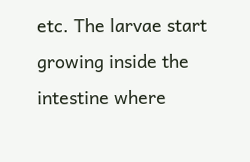etc. The larvae start growing inside the intestine where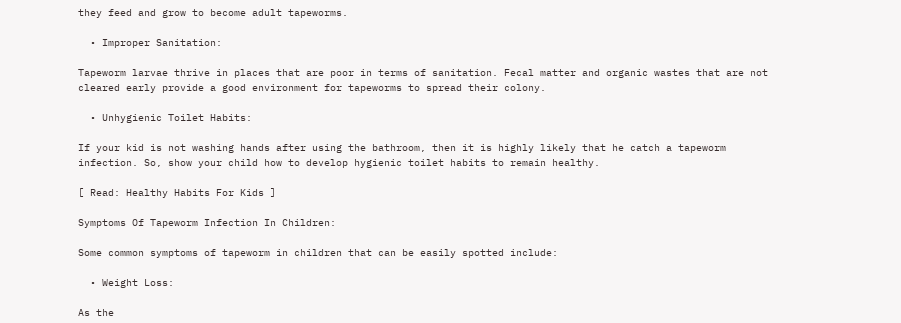they feed and grow to become adult tapeworms.

  • Improper Sanitation:

Tapeworm larvae thrive in places that are poor in terms of sanitation. Fecal matter and organic wastes that are not cleared early provide a good environment for tapeworms to spread their colony.

  • Unhygienic Toilet Habits:

If your kid is not washing hands after using the bathroom, then it is highly likely that he catch a tapeworm infection. So, show your child how to develop hygienic toilet habits to remain healthy.

[ Read: Healthy Habits For Kids ]

Symptoms Of Tapeworm Infection In Children:

Some common symptoms of tapeworm in children that can be easily spotted include:

  • Weight Loss:

As the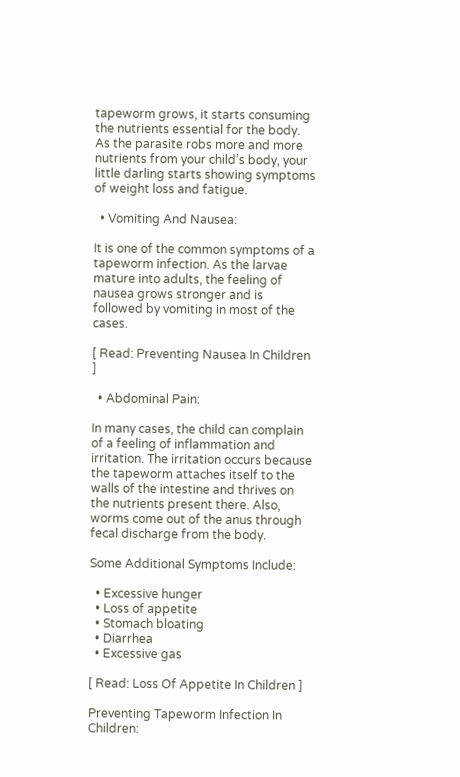tapeworm grows, it starts consuming the nutrients essential for the body. As the parasite robs more and more nutrients from your child’s body, your little darling starts showing symptoms of weight loss and fatigue.

  • Vomiting And Nausea:

It is one of the common symptoms of a tapeworm infection. As the larvae mature into adults, the feeling of nausea grows stronger and is followed by vomiting in most of the cases.

[ Read: Preventing Nausea In Children ]

  • Abdominal Pain:

In many cases, the child can complain of a feeling of inflammation and irritation. The irritation occurs because the tapeworm attaches itself to the walls of the intestine and thrives on the nutrients present there. Also, worms come out of the anus through fecal discharge from the body.

Some Additional Symptoms Include:

  • Excessive hunger
  • Loss of appetite
  • Stomach bloating
  • Diarrhea
  • Excessive gas

[ Read: Loss Of Appetite In Children ]

Preventing Tapeworm Infection In Children: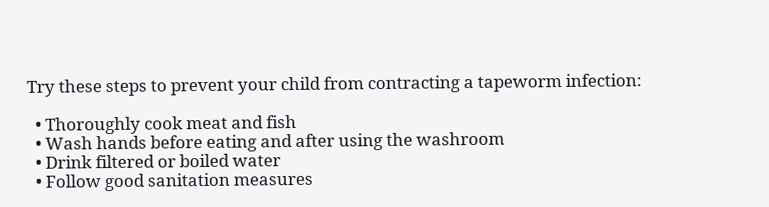Try these steps to prevent your child from contracting a tapeworm infection:

  • Thoroughly cook meat and fish
  • Wash hands before eating and after using the washroom
  • Drink filtered or boiled water
  • Follow good sanitation measures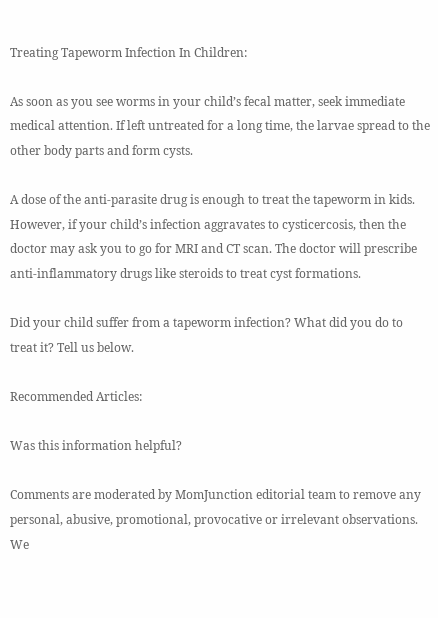Treating Tapeworm Infection In Children:

As soon as you see worms in your child’s fecal matter, seek immediate medical attention. If left untreated for a long time, the larvae spread to the other body parts and form cysts.

A dose of the anti-parasite drug is enough to treat the tapeworm in kids. However, if your child’s infection aggravates to cysticercosis, then the doctor may ask you to go for MRI and CT scan. The doctor will prescribe anti-inflammatory drugs like steroids to treat cyst formations.

Did your child suffer from a tapeworm infection? What did you do to treat it? Tell us below.

Recommended Articles:

Was this information helpful?

Comments are moderated by MomJunction editorial team to remove any personal, abusive, promotional, provocative or irrelevant observations. We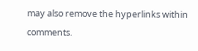may also remove the hyperlinks within comments.